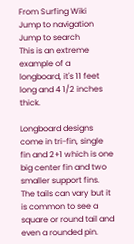From Surfing Wiki
Jump to navigation Jump to search
This is an extreme example of a longboard, it's 11 feet long and 4 1/2 inches thick.

Longboard designs come in tri-fin, single fin and 2+1 which is one big center fin and two smaller support fins. The tails can vary but it is common to see a square or round tail and even a rounded pin.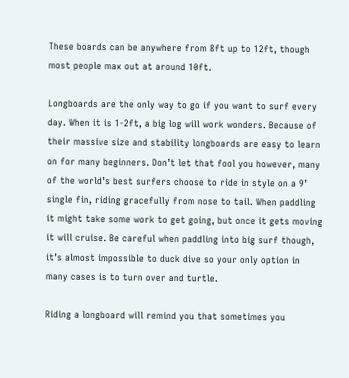These boards can be anywhere from 8ft up to 12ft, though most people max out at around 10ft.

Longboards are the only way to go if you want to surf every day. When it is 1-2ft, a big log will work wonders. Because of their massive size and stability longboards are easy to learn on for many beginners. Don’t let that fool you however, many of the world’s best surfers choose to ride in style on a 9’ single fin, riding gracefully from nose to tail. When paddling it might take some work to get going, but once it gets moving it will cruise. Be careful when paddling into big surf though, it’s almost impossible to duck dive so your only option in many cases is to turn over and turtle.

Riding a longboard will remind you that sometimes you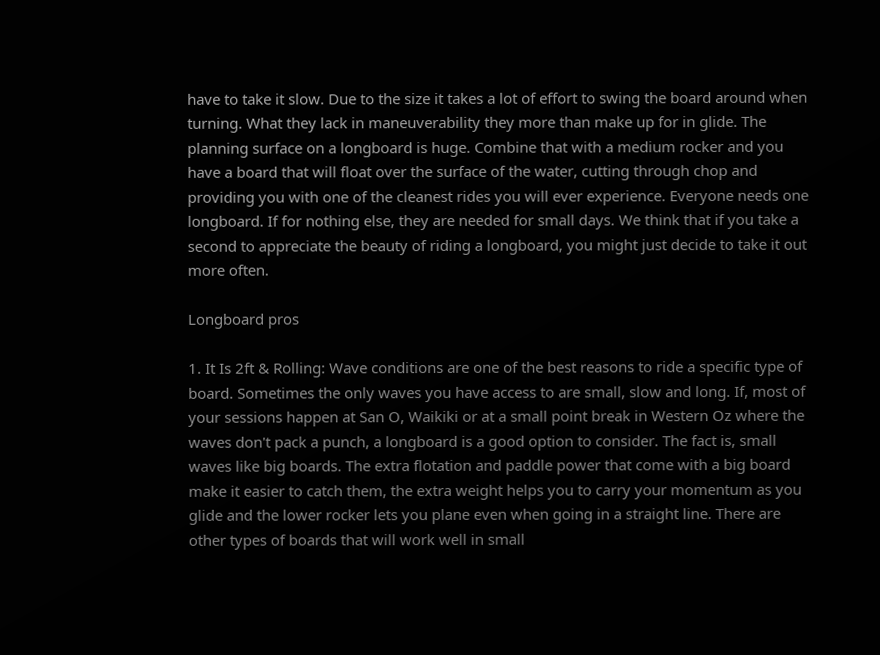have to take it slow. Due to the size it takes a lot of effort to swing the board around when turning. What they lack in maneuverability they more than make up for in glide. The planning surface on a longboard is huge. Combine that with a medium rocker and you have a board that will float over the surface of the water, cutting through chop and providing you with one of the cleanest rides you will ever experience. Everyone needs one longboard. If for nothing else, they are needed for small days. We think that if you take a second to appreciate the beauty of riding a longboard, you might just decide to take it out more often.

Longboard pros

1. It Is 2ft & Rolling: Wave conditions are one of the best reasons to ride a specific type of board. Sometimes the only waves you have access to are small, slow and long. If, most of your sessions happen at San O, Waikiki or at a small point break in Western Oz where the waves don't pack a punch, a longboard is a good option to consider. The fact is, small waves like big boards. The extra flotation and paddle power that come with a big board make it easier to catch them, the extra weight helps you to carry your momentum as you glide and the lower rocker lets you plane even when going in a straight line. There are other types of boards that will work well in small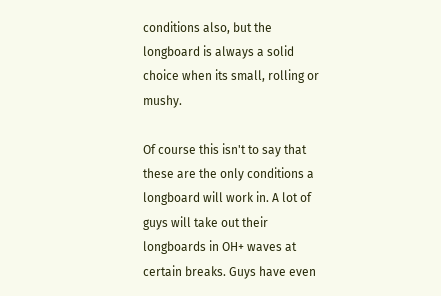conditions also, but the longboard is always a solid choice when its small, rolling or mushy.

Of course this isn't to say that these are the only conditions a longboard will work in. A lot of guys will take out their longboards in OH+ waves at certain breaks. Guys have even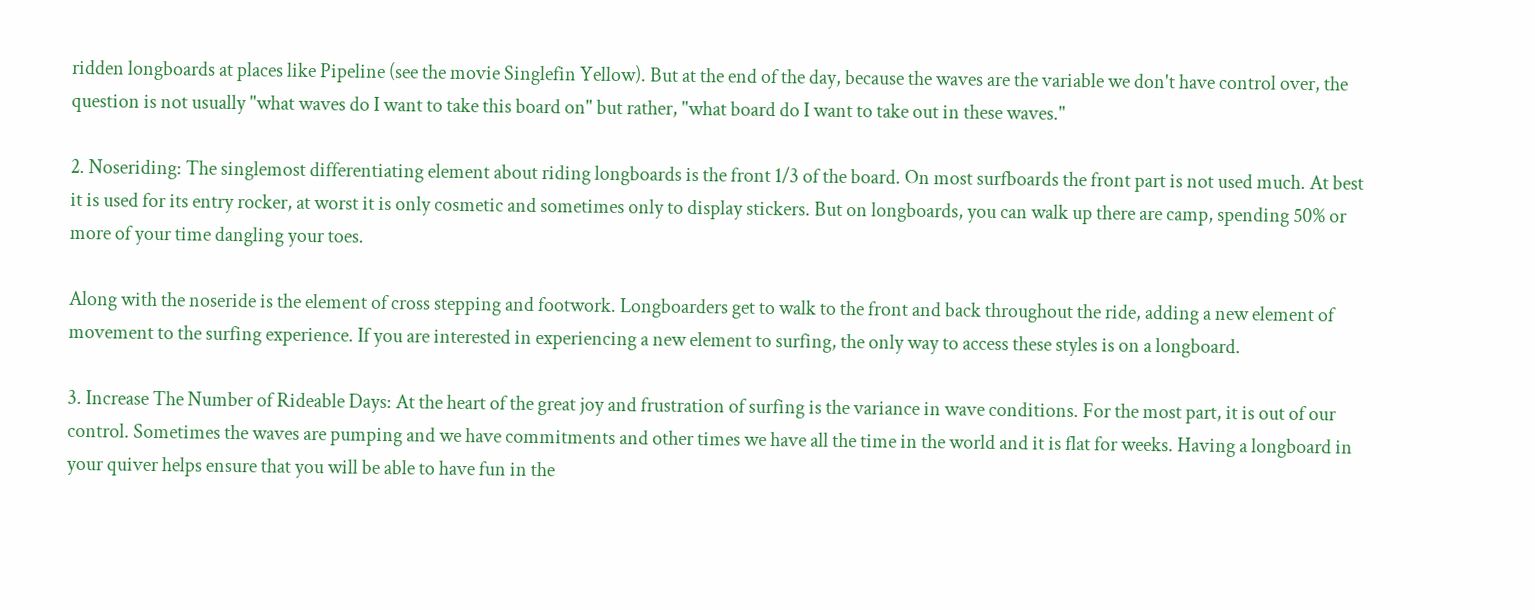ridden longboards at places like Pipeline (see the movie Singlefin Yellow). But at the end of the day, because the waves are the variable we don't have control over, the question is not usually "what waves do I want to take this board on" but rather, "what board do I want to take out in these waves."

2. Noseriding: The singlemost differentiating element about riding longboards is the front 1/3 of the board. On most surfboards the front part is not used much. At best it is used for its entry rocker, at worst it is only cosmetic and sometimes only to display stickers. But on longboards, you can walk up there are camp, spending 50% or more of your time dangling your toes.

Along with the noseride is the element of cross stepping and footwork. Longboarders get to walk to the front and back throughout the ride, adding a new element of movement to the surfing experience. If you are interested in experiencing a new element to surfing, the only way to access these styles is on a longboard.

3. Increase The Number of Rideable Days: At the heart of the great joy and frustration of surfing is the variance in wave conditions. For the most part, it is out of our control. Sometimes the waves are pumping and we have commitments and other times we have all the time in the world and it is flat for weeks. Having a longboard in your quiver helps ensure that you will be able to have fun in the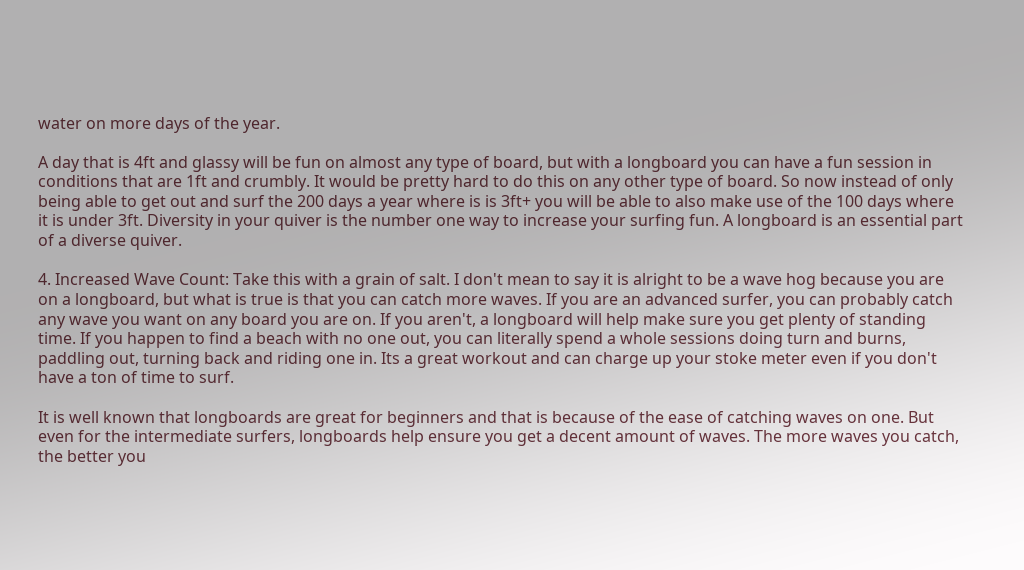water on more days of the year.

A day that is 4ft and glassy will be fun on almost any type of board, but with a longboard you can have a fun session in conditions that are 1ft and crumbly. It would be pretty hard to do this on any other type of board. So now instead of only being able to get out and surf the 200 days a year where is is 3ft+ you will be able to also make use of the 100 days where it is under 3ft. Diversity in your quiver is the number one way to increase your surfing fun. A longboard is an essential part of a diverse quiver.

4. Increased Wave Count: Take this with a grain of salt. I don't mean to say it is alright to be a wave hog because you are on a longboard, but what is true is that you can catch more waves. If you are an advanced surfer, you can probably catch any wave you want on any board you are on. If you aren't, a longboard will help make sure you get plenty of standing time. If you happen to find a beach with no one out, you can literally spend a whole sessions doing turn and burns, paddling out, turning back and riding one in. Its a great workout and can charge up your stoke meter even if you don't have a ton of time to surf.

It is well known that longboards are great for beginners and that is because of the ease of catching waves on one. But even for the intermediate surfers, longboards help ensure you get a decent amount of waves. The more waves you catch, the better you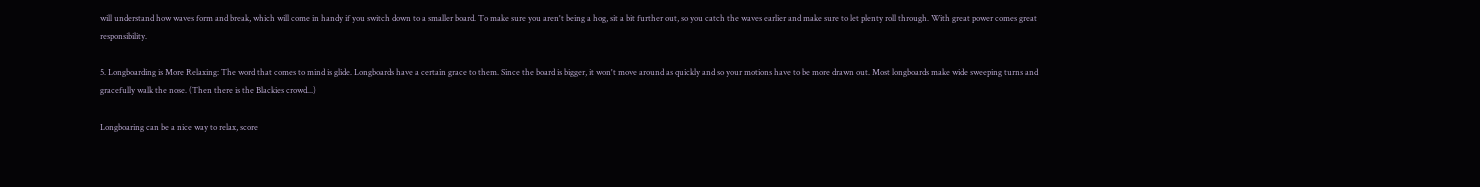will understand how waves form and break, which will come in handy if you switch down to a smaller board. To make sure you aren't being a hog, sit a bit further out, so you catch the waves earlier and make sure to let plenty roll through. With great power comes great responsibility.

5. Longboarding is More Relaxing: The word that comes to mind is glide. Longboards have a certain grace to them. Since the board is bigger, it won't move around as quickly and so your motions have to be more drawn out. Most longboards make wide sweeping turns and gracefully walk the nose. (Then there is the Blackies crowd...)

Longboaring can be a nice way to relax, score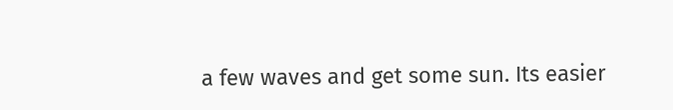a few waves and get some sun. Its easier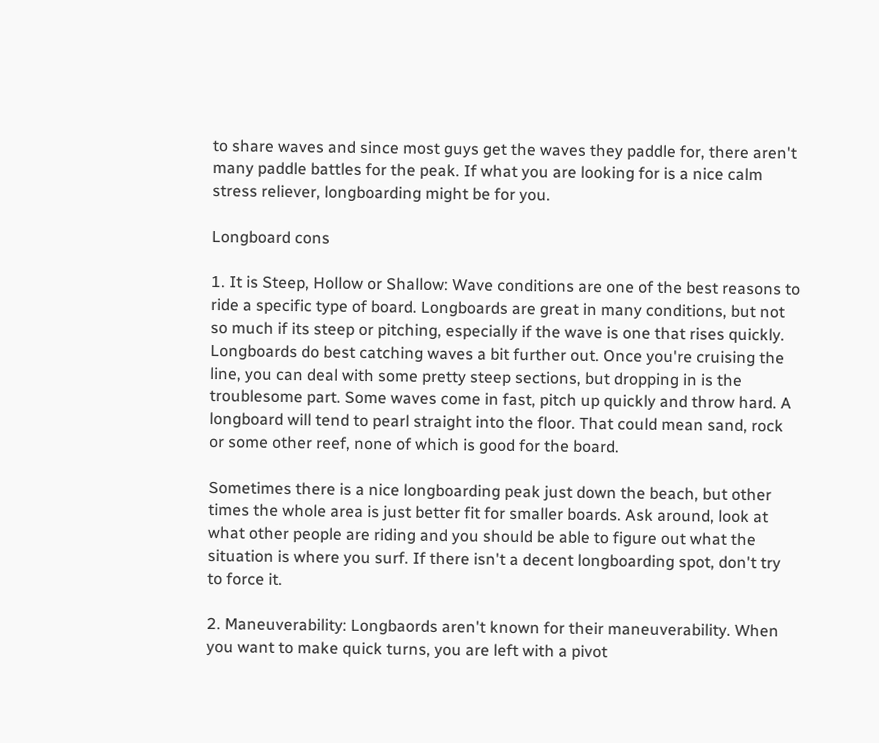to share waves and since most guys get the waves they paddle for, there aren't many paddle battles for the peak. If what you are looking for is a nice calm stress reliever, longboarding might be for you.

Longboard cons

1. It is Steep, Hollow or Shallow: Wave conditions are one of the best reasons to ride a specific type of board. Longboards are great in many conditions, but not so much if its steep or pitching, especially if the wave is one that rises quickly. Longboards do best catching waves a bit further out. Once you're cruising the line, you can deal with some pretty steep sections, but dropping in is the troublesome part. Some waves come in fast, pitch up quickly and throw hard. A longboard will tend to pearl straight into the floor. That could mean sand, rock or some other reef, none of which is good for the board.

Sometimes there is a nice longboarding peak just down the beach, but other times the whole area is just better fit for smaller boards. Ask around, look at what other people are riding and you should be able to figure out what the situation is where you surf. If there isn't a decent longboarding spot, don't try to force it.

2. Maneuverability: Longbaords aren't known for their maneuverability. When you want to make quick turns, you are left with a pivot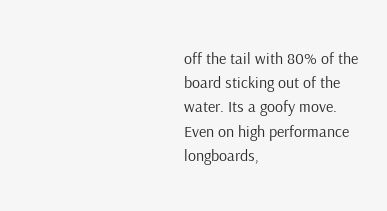off the tail with 80% of the board sticking out of the water. Its a goofy move. Even on high performance longboards,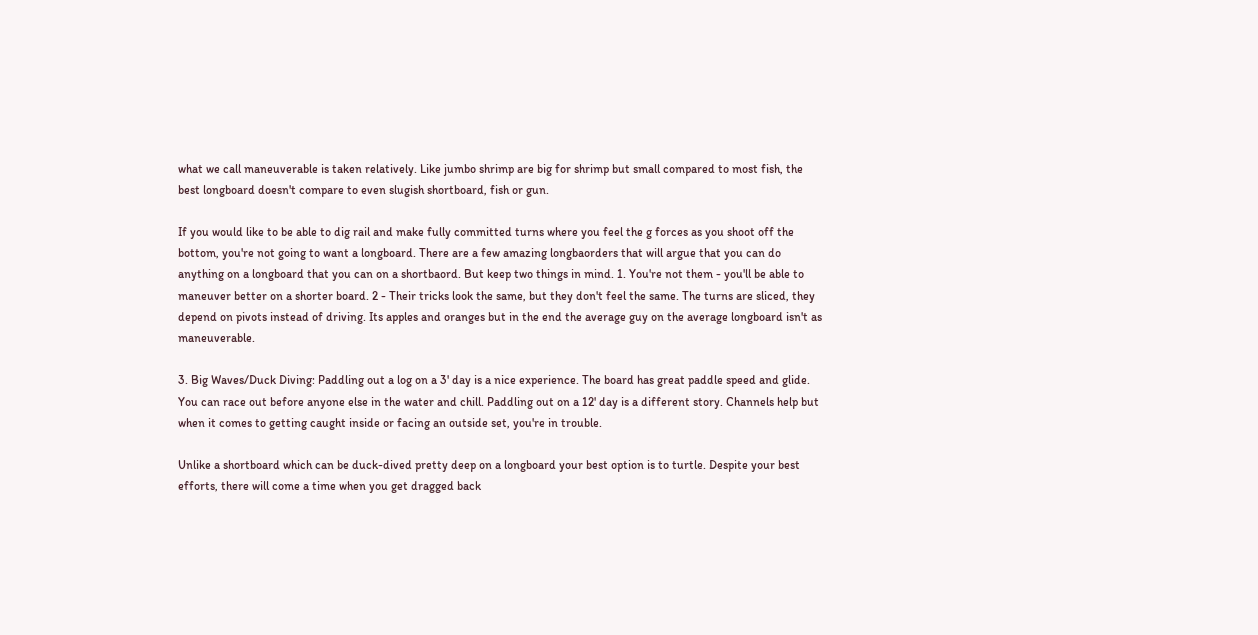what we call maneuverable is taken relatively. Like jumbo shrimp are big for shrimp but small compared to most fish, the best longboard doesn't compare to even slugish shortboard, fish or gun.

If you would like to be able to dig rail and make fully committed turns where you feel the g forces as you shoot off the bottom, you're not going to want a longboard. There are a few amazing longbaorders that will argue that you can do anything on a longboard that you can on a shortbaord. But keep two things in mind. 1. You're not them - you'll be able to maneuver better on a shorter board. 2 - Their tricks look the same, but they don't feel the same. The turns are sliced, they depend on pivots instead of driving. Its apples and oranges but in the end the average guy on the average longboard isn't as maneuverable.

3. Big Waves/Duck Diving: Paddling out a log on a 3' day is a nice experience. The board has great paddle speed and glide. You can race out before anyone else in the water and chill. Paddling out on a 12' day is a different story. Channels help but when it comes to getting caught inside or facing an outside set, you're in trouble.

Unlike a shortboard which can be duck-dived pretty deep on a longboard your best option is to turtle. Despite your best efforts, there will come a time when you get dragged back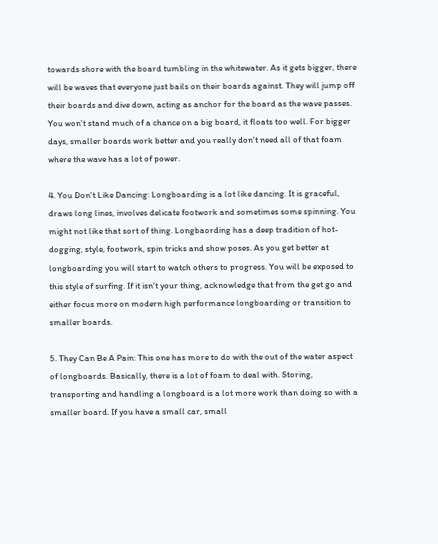towards shore with the board tumbling in the whitewater. As it gets bigger, there will be waves that everyone just bails on their boards against. They will jump off their boards and dive down, acting as anchor for the board as the wave passes. You won't stand much of a chance on a big board, it floats too well. For bigger days, smaller boards work better and you really don't need all of that foam where the wave has a lot of power.

4. You Don't Like Dancing: Longboarding is a lot like dancing. It is graceful, draws long lines, involves delicate footwork and sometimes some spinning. You might not like that sort of thing. Longbaording has a deep tradition of hot-dogging, style, footwork, spin tricks and show poses. As you get better at longboarding you will start to watch others to progress. You will be exposed to this style of surfing. If it isn't your thing, acknowledge that from the get go and either focus more on modern high performance longboarding or transition to smaller boards.

5. They Can Be A Pain: This one has more to do with the out of the water aspect of longboards. Basically, there is a lot of foam to deal with. Storing, transporting and handling a longboard is a lot more work than doing so with a smaller board. If you have a small car, small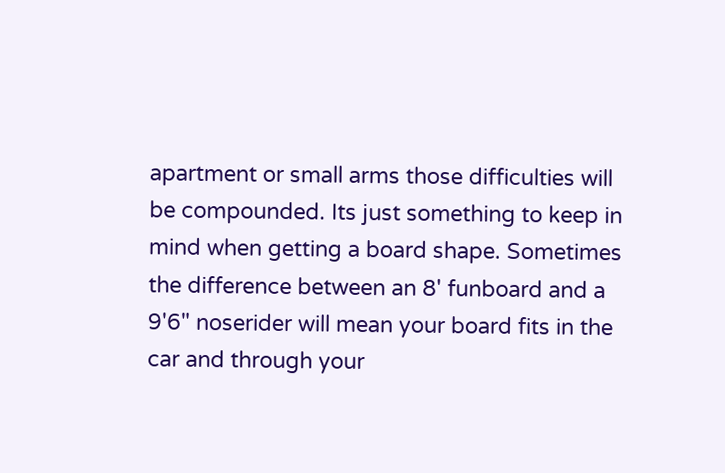apartment or small arms those difficulties will be compounded. Its just something to keep in mind when getting a board shape. Sometimes the difference between an 8' funboard and a 9'6" noserider will mean your board fits in the car and through your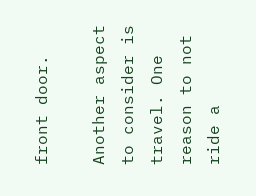front door.

Another aspect to consider is travel. One reason to not ride a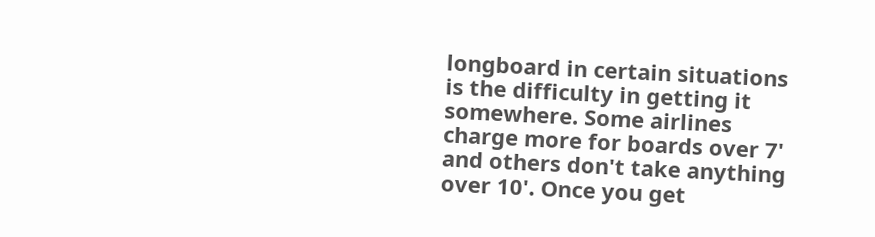longboard in certain situations is the difficulty in getting it somewhere. Some airlines charge more for boards over 7' and others don't take anything over 10'. Once you get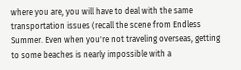where you are, you will have to deal with the same transportation issues (recall the scene from Endless Summer. Even when you're not traveling overseas, getting to some beaches is nearly impossible with a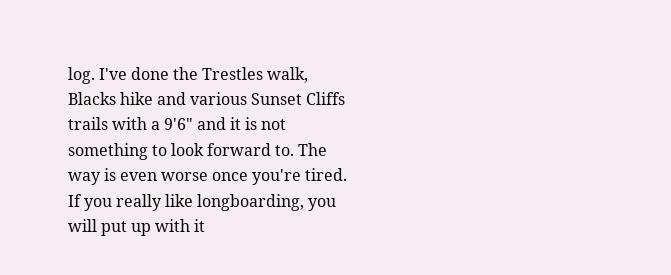log. I've done the Trestles walk, Blacks hike and various Sunset Cliffs trails with a 9'6" and it is not something to look forward to. The way is even worse once you're tired. If you really like longboarding, you will put up with it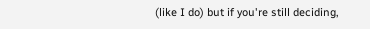(like I do) but if you're still deciding,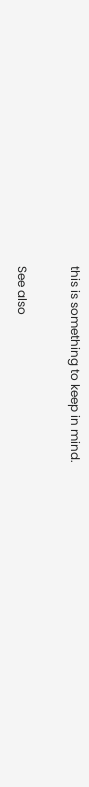this is something to keep in mind.

See also